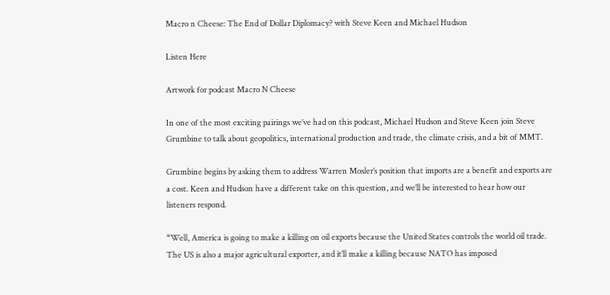Macro n Cheese: The End of Dollar Diplomacy? with Steve Keen and Michael Hudson

Listen Here

Artwork for podcast Macro N Cheese

In one of the most exciting pairings we’ve had on this podcast, Michael Hudson and Steve Keen join Steve Grumbine to talk about geopolitics, international production and trade, the climate crisis, and a bit of MMT.

Grumbine begins by asking them to address Warren Mosler’s position that imports are a benefit and exports are a cost. Keen and Hudson have a different take on this question, and we’ll be interested to hear how our listeners respond.

“Well, America is going to make a killing on oil exports because the United States controls the world oil trade. The US is also a major agricultural exporter, and it’ll make a killing because NATO has imposed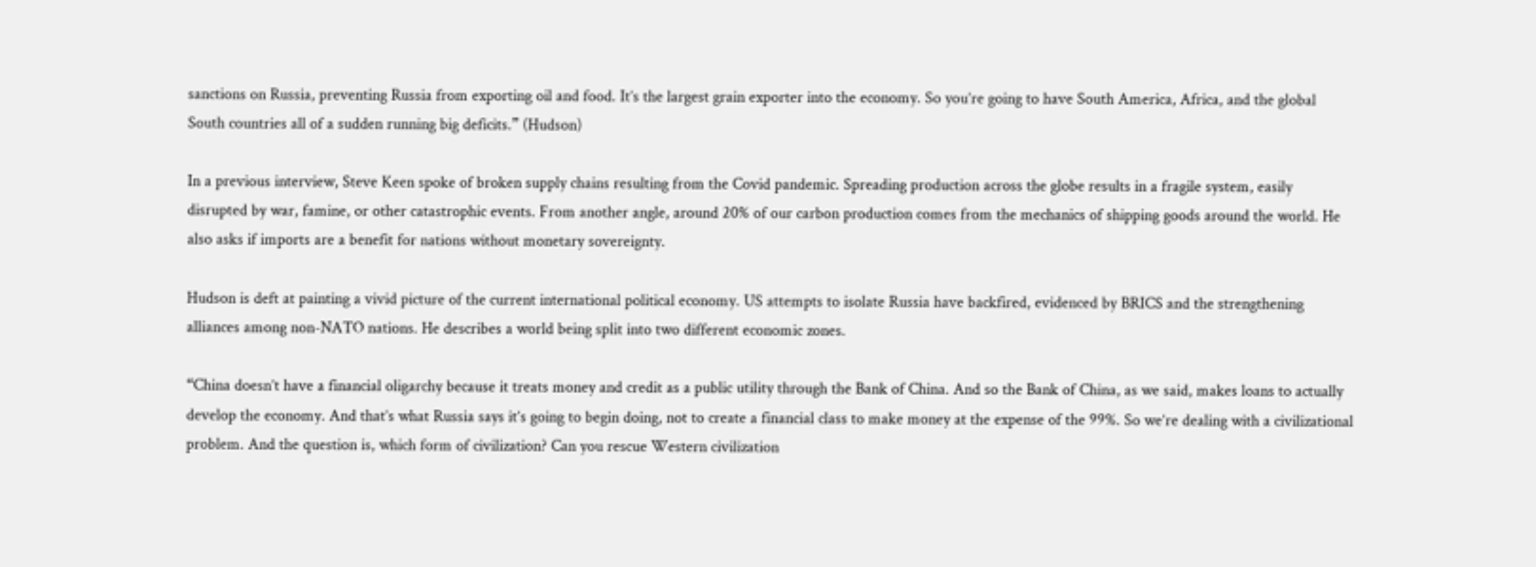sanctions on Russia, preventing Russia from exporting oil and food. It’s the largest grain exporter into the economy. So you’re going to have South America, Africa, and the global South countries all of a sudden running big deficits.” (Hudson)

In a previous interview, Steve Keen spoke of broken supply chains resulting from the Covid pandemic. Spreading production across the globe results in a fragile system, easily disrupted by war, famine, or other catastrophic events. From another angle, around 20% of our carbon production comes from the mechanics of shipping goods around the world. He also asks if imports are a benefit for nations without monetary sovereignty.

Hudson is deft at painting a vivid picture of the current international political economy. US attempts to isolate Russia have backfired, evidenced by BRICS and the strengthening alliances among non-NATO nations. He describes a world being split into two different economic zones.

“China doesn’t have a financial oligarchy because it treats money and credit as a public utility through the Bank of China. And so the Bank of China, as we said, makes loans to actually develop the economy. And that’s what Russia says it’s going to begin doing, not to create a financial class to make money at the expense of the 99%. So we’re dealing with a civilizational problem. And the question is, which form of civilization? Can you rescue Western civilization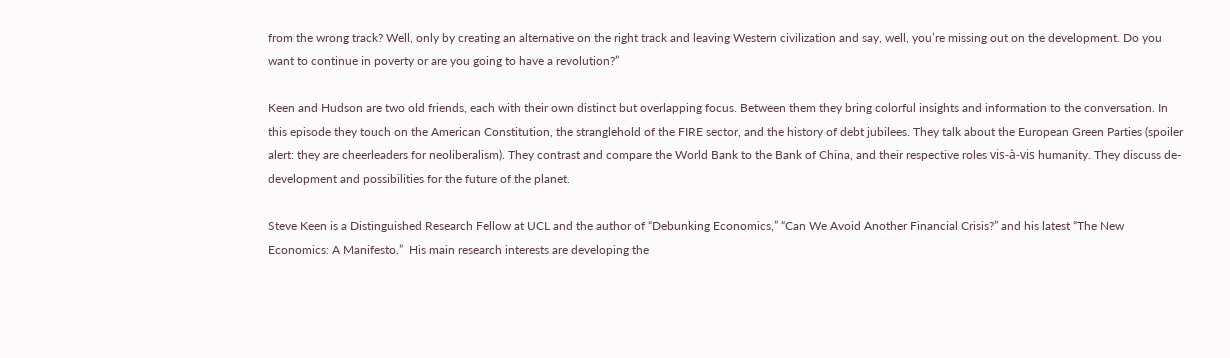from the wrong track? Well, only by creating an alternative on the right track and leaving Western civilization and say, well, you’re missing out on the development. Do you want to continue in poverty or are you going to have a revolution?”

Keen and Hudson are two old friends, each with their own distinct but overlapping focus. Between them they bring colorful insights and information to the conversation. In this episode they touch on the American Constitution, the stranglehold of the FIRE sector, and the history of debt jubilees. They talk about the European Green Parties (spoiler alert: they are cheerleaders for neoliberalism). They contrast and compare the World Bank to the Bank of China, and their respective roles vis-à-vis humanity. They discuss de-development and possibilities for the future of the planet.

Steve Keen is a Distinguished Research Fellow at UCL and the author of “Debunking Economics,” “Can We Avoid Another Financial Crisis?” and his latest “The New Economics: A Manifesto.”  His main research interests are developing the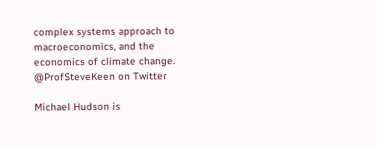complex systems approach to macroeconomics, and the economics of climate change. @ProfSteveKeen on Twitter

Michael Hudson is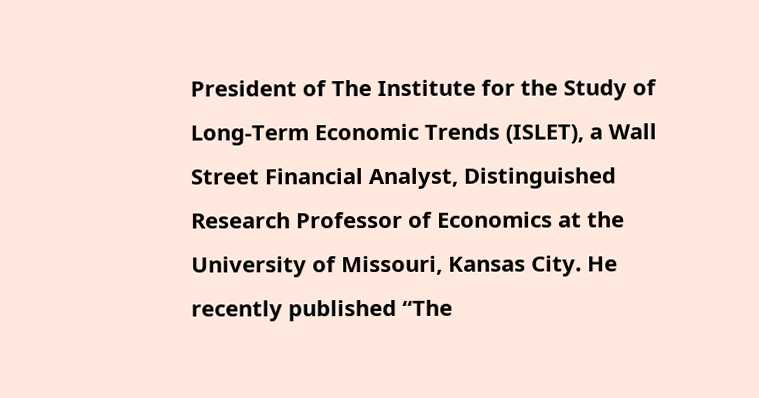President of The Institute for the Study of Long-Term Economic Trends (ISLET), a Wall Street Financial Analyst, Distinguished Research Professor of Economics at the University of Missouri, Kansas City. He recently published “The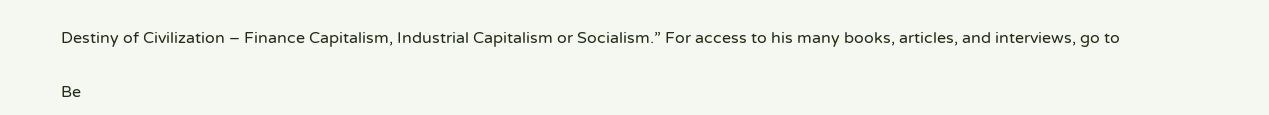Destiny of Civilization – Finance Capitalism, Industrial Capitalism or Socialism.” For access to his many books, articles, and interviews, go to

Be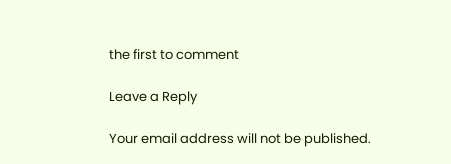the first to comment

Leave a Reply

Your email address will not be published.